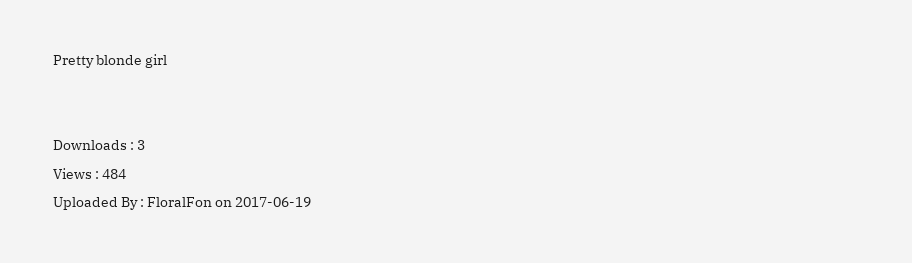Pretty blonde girl


Downloads : 3
Views : 484
Uploaded By : FloralFon on 2017-06-19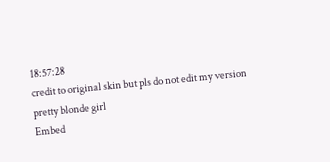18:57:28
credit to original skin but pls do not edit my version
pretty blonde girl
Embed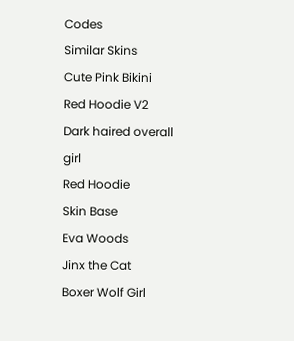Codes
Similar Skins
Cute Pink Bikini
Red Hoodie V2
Dark haired overall girl
Red Hoodie
Skin Base
Eva Woods
Jinx the Cat
Boxer Wolf Girl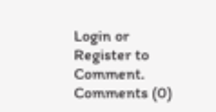Login or Register to Comment.
Comments (0)